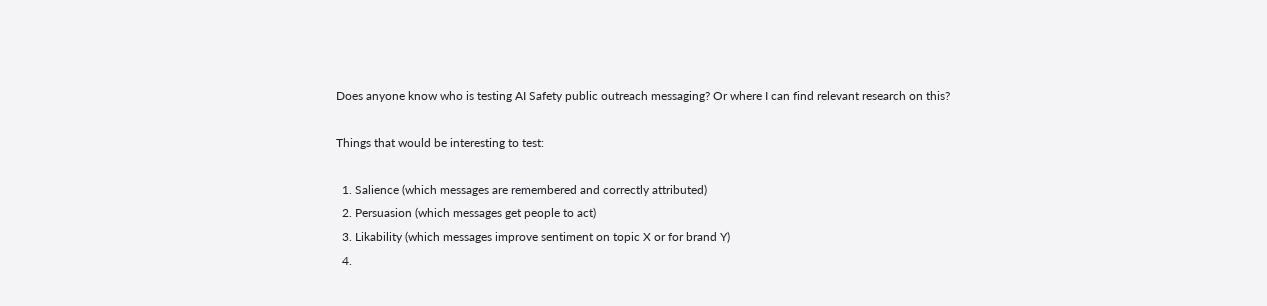Does anyone know who is testing AI Safety public outreach messaging? Or where I can find relevant research on this?

Things that would be interesting to test:

  1. Salience (which messages are remembered and correctly attributed)
  2. Persuasion (which messages get people to act)
  3. Likability (which messages improve sentiment on topic X or for brand Y)
  4.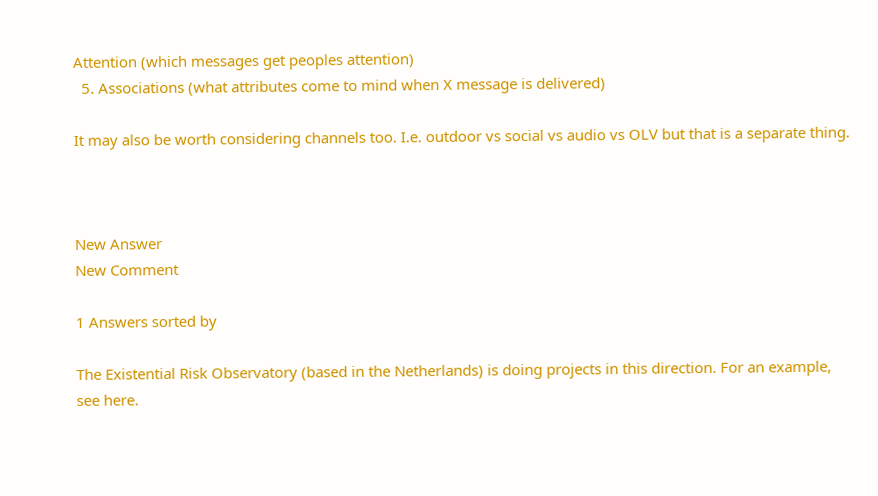Attention (which messages get peoples attention)
  5. Associations (what attributes come to mind when X message is delivered)

It may also be worth considering channels too. I.e. outdoor vs social vs audio vs OLV but that is a separate thing.



New Answer
New Comment

1 Answers sorted by

The Existential Risk Observatory (based in the Netherlands) is doing projects in this direction. For an example, see here.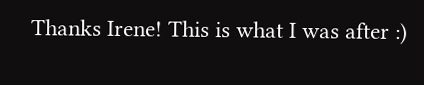Thanks Irene! This is what I was after :)